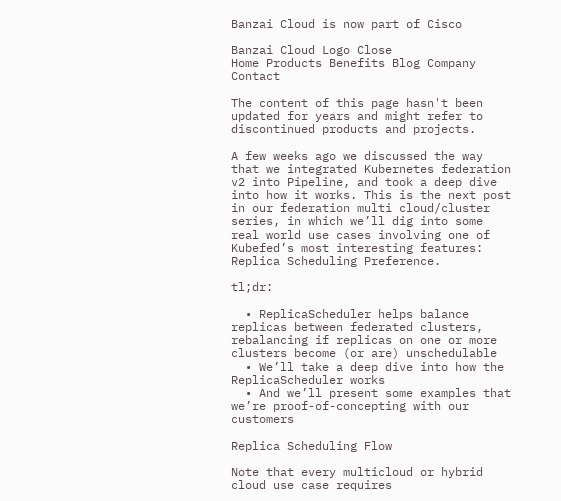Banzai Cloud is now part of Cisco

Banzai Cloud Logo Close
Home Products Benefits Blog Company Contact

The content of this page hasn't been updated for years and might refer to discontinued products and projects.

A few weeks ago we discussed the way that we integrated Kubernetes federation v2 into Pipeline, and took a deep dive into how it works. This is the next post in our federation multi cloud/cluster series, in which we’ll dig into some real world use cases involving one of Kubefed’s most interesting features: Replica Scheduling Preference.

tl;dr:

  • ReplicaScheduler helps balance replicas between federated clusters, rebalancing if replicas on one or more clusters become (or are) unschedulable
  • We’ll take a deep dive into how the ReplicaScheduler works
  • And we’ll present some examples that we’re proof-of-concepting with our customers

Replica Scheduling Flow

Note that every multicloud or hybrid cloud use case requires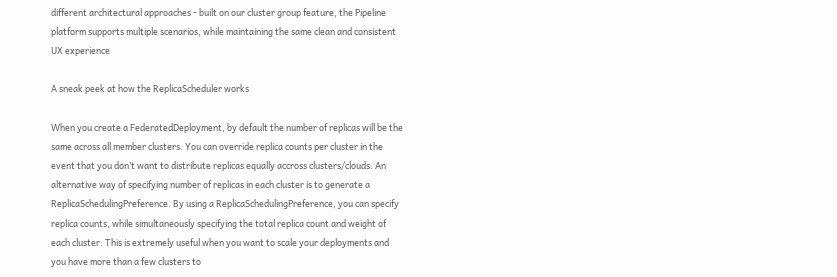different architectural approaches - built on our cluster group feature, the Pipeline platform supports multiple scenarios, while maintaining the same clean and consistent UX experience

A sneak peek at how the ReplicaScheduler works

When you create a FederatedDeployment, by default the number of replicas will be the same across all member clusters. You can override replica counts per cluster in the event that you don’t want to distribute replicas equally accross clusters/clouds. An alternative way of specifying number of replicas in each cluster is to generate a ReplicaSchedulingPreference. By using a ReplicaSchedulingPreference, you can specify replica counts, while simultaneously specifying the total replica count and weight of each cluster. This is extremely useful when you want to scale your deployments and you have more than a few clusters to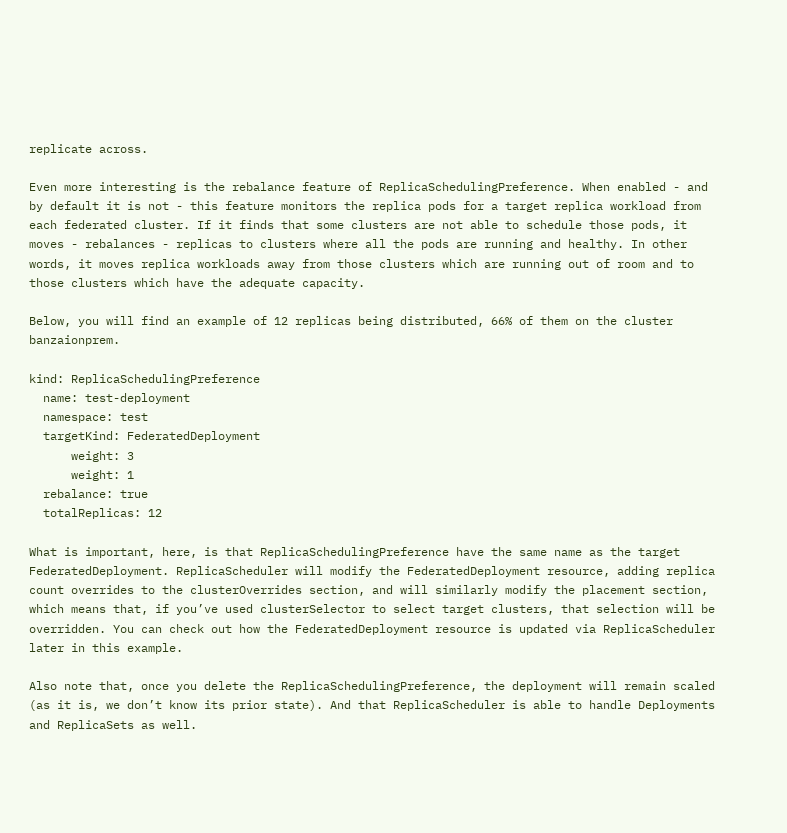replicate across.

Even more interesting is the rebalance feature of ReplicaSchedulingPreference. When enabled - and by default it is not - this feature monitors the replica pods for a target replica workload from each federated cluster. If it finds that some clusters are not able to schedule those pods, it moves - rebalances - replicas to clusters where all the pods are running and healthy. In other words, it moves replica workloads away from those clusters which are running out of room and to those clusters which have the adequate capacity.

Below, you will find an example of 12 replicas being distributed, 66% of them on the cluster banzaionprem.

kind: ReplicaSchedulingPreference
  name: test-deployment
  namespace: test
  targetKind: FederatedDeployment
      weight: 3
      weight: 1
  rebalance: true
  totalReplicas: 12

What is important, here, is that ReplicaSchedulingPreference have the same name as the target FederatedDeployment. ReplicaScheduler will modify the FederatedDeployment resource, adding replica count overrides to the clusterOverrides section, and will similarly modify the placement section, which means that, if you’ve used clusterSelector to select target clusters, that selection will be overridden. You can check out how the FederatedDeployment resource is updated via ReplicaScheduler later in this example.

Also note that, once you delete the ReplicaSchedulingPreference, the deployment will remain scaled (as it is, we don’t know its prior state). And that ReplicaScheduler is able to handle Deployments and ReplicaSets as well.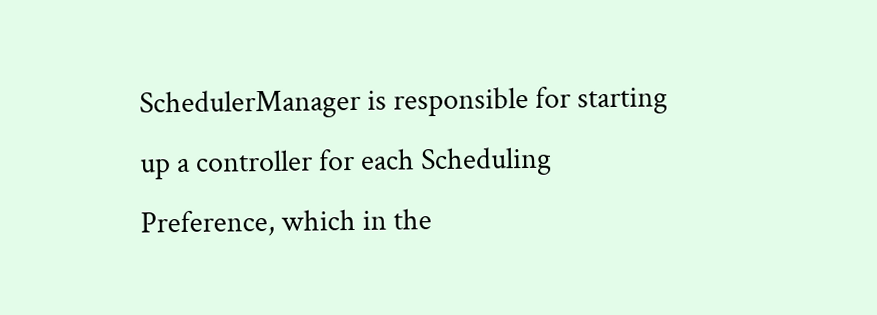SchedulerManager is responsible for starting up a controller for each Scheduling Preference, which in the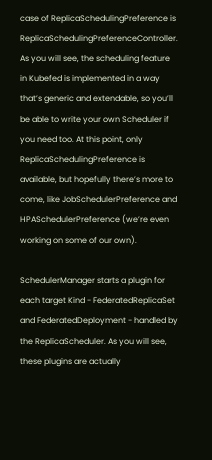case of ReplicaSchedulingPreference is ReplicaSchedulingPreferenceController. As you will see, the scheduling feature in Kubefed is implemented in a way that’s generic and extendable, so you’ll be able to write your own Scheduler if you need too. At this point, only ReplicaSchedulingPreference is available, but hopefully there’s more to come, like JobSchedulerPreference and HPASchedulerPreference (we’re even working on some of our own).

SchedulerManager starts a plugin for each target Kind - FederatedReplicaSet and FederatedDeployment - handled by the ReplicaScheduler. As you will see, these plugins are actually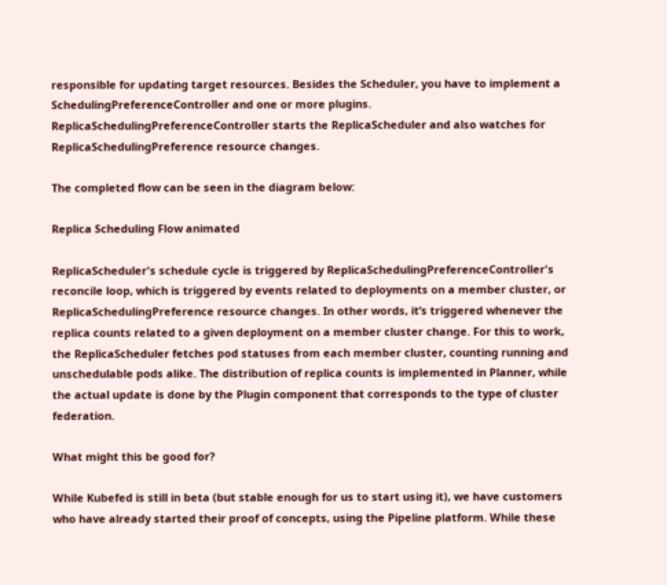responsible for updating target resources. Besides the Scheduler, you have to implement a SchedulingPreferenceController and one or more plugins. ReplicaSchedulingPreferenceController starts the ReplicaScheduler and also watches for ReplicaSchedulingPreference resource changes.

The completed flow can be seen in the diagram below:

Replica Scheduling Flow animated

ReplicaScheduler's schedule cycle is triggered by ReplicaSchedulingPreferenceController's reconcile loop, which is triggered by events related to deployments on a member cluster, or ReplicaSchedulingPreference resource changes. In other words, it’s triggered whenever the replica counts related to a given deployment on a member cluster change. For this to work, the ReplicaScheduler fetches pod statuses from each member cluster, counting running and unschedulable pods alike. The distribution of replica counts is implemented in Planner, while the actual update is done by the Plugin component that corresponds to the type of cluster federation.

What might this be good for?

While Kubefed is still in beta (but stable enough for us to start using it), we have customers who have already started their proof of concepts, using the Pipeline platform. While these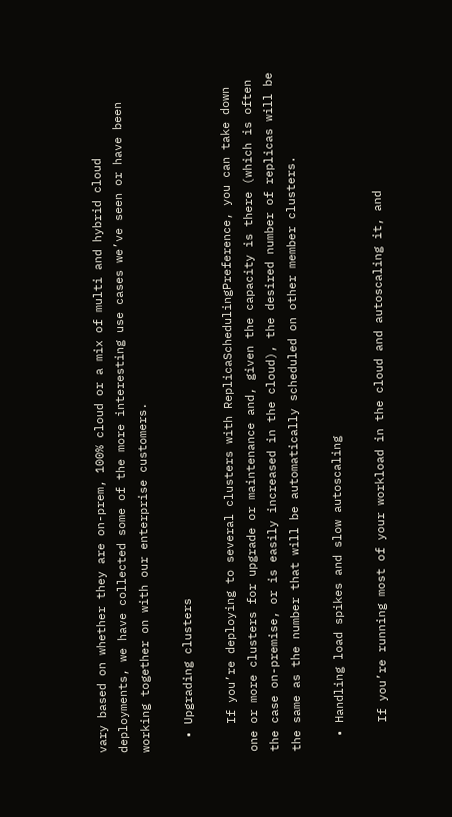vary based on whether they are on-prem, 100% cloud or a mix of multi and hybrid cloud deployments, we have collected some of the more interesting use cases we’ve seen or have been working together on with our enterprise customers.

  • Upgrading clusters

    If you’re deploying to several clusters with ReplicaSchedulingPreference, you can take down one or more clusters for upgrade or maintenance and, given the capacity is there (which is often the case on-premise, or is easily increased in the cloud), the desired number of replicas will be the same as the number that will be automatically scheduled on other member clusters.

  • Handling load spikes and slow autoscaling

    If you’re running most of your workload in the cloud and autoscaling it, and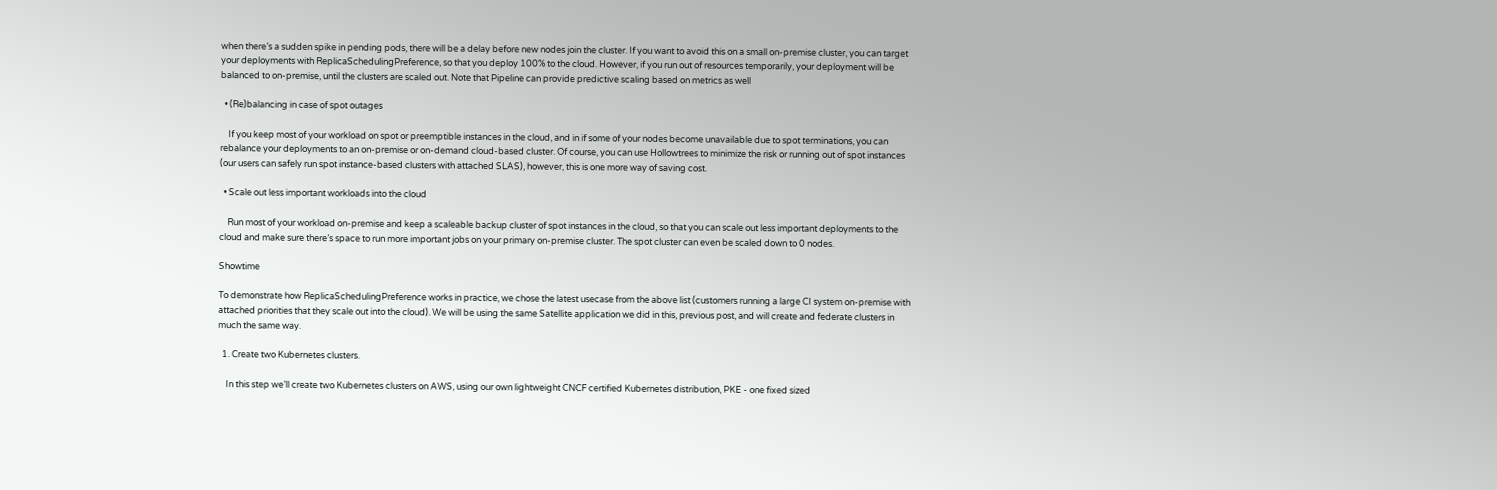when there’s a sudden spike in pending pods, there will be a delay before new nodes join the cluster. If you want to avoid this on a small on-premise cluster, you can target your deployments with ReplicaSchedulingPreference, so that you deploy 100% to the cloud. However, if you run out of resources temporarily, your deployment will be balanced to on-premise, until the clusters are scaled out. Note that Pipeline can provide predictive scaling based on metrics as well

  • (Re)balancing in case of spot outages

    If you keep most of your workload on spot or preemptible instances in the cloud, and in if some of your nodes become unavailable due to spot terminations, you can rebalance your deployments to an on-premise or on-demand cloud-based cluster. Of course, you can use Hollowtrees to minimize the risk or running out of spot instances (our users can safely run spot instance-based clusters with attached SLAS), however, this is one more way of saving cost.

  • Scale out less important workloads into the cloud

    Run most of your workload on-premise and keep a scaleable backup cluster of spot instances in the cloud, so that you can scale out less important deployments to the cloud and make sure there’s space to run more important jobs on your primary on-premise cluster. The spot cluster can even be scaled down to 0 nodes.

Showtime

To demonstrate how ReplicaSchedulingPreference works in practice, we chose the latest usecase from the above list (customers running a large CI system on-premise with attached priorities that they scale out into the cloud). We will be using the same Satellite application we did in this, previous post, and will create and federate clusters in much the same way.

  1. Create two Kubernetes clusters.

    In this step we’ll create two Kubernetes clusters on AWS, using our own lightweight CNCF certified Kubernetes distribution, PKE - one fixed sized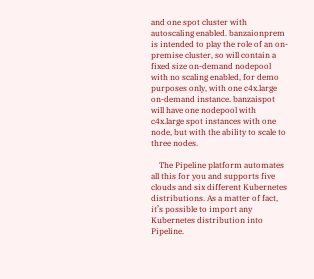and one spot cluster with autoscaling enabled. banzaionprem is intended to play the role of an on-premise cluster, so will contain a fixed size on-demand nodepool with no scaling enabled, for demo purposes only, with one c4x.large on-demand instance. banzaispot will have one nodepool with c4x.large spot instances with one node, but with the ability to scale to three nodes.

    The Pipeline platform automates all this for you and supports five clouds and six different Kubernetes distributions. As a matter of fact, it’s possible to import any Kubernetes distribution into Pipeline.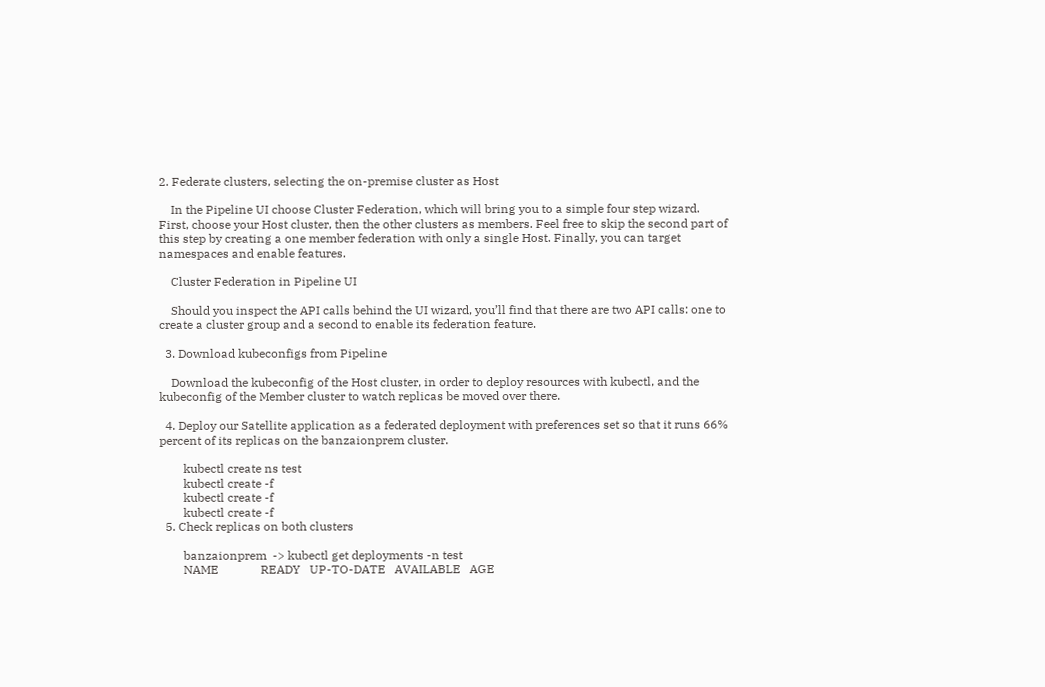2. Federate clusters, selecting the on-premise cluster as Host

    In the Pipeline UI choose Cluster Federation, which will bring you to a simple four step wizard. First, choose your Host cluster, then the other clusters as members. Feel free to skip the second part of this step by creating a one member federation with only a single Host. Finally, you can target namespaces and enable features.

    Cluster Federation in Pipeline UI

    Should you inspect the API calls behind the UI wizard, you’ll find that there are two API calls: one to create a cluster group and a second to enable its federation feature.

  3. Download kubeconfigs from Pipeline

    Download the kubeconfig of the Host cluster, in order to deploy resources with kubectl, and the kubeconfig of the Member cluster to watch replicas be moved over there.

  4. Deploy our Satellite application as a federated deployment with preferences set so that it runs 66% percent of its replicas on the banzaionprem cluster.

        kubectl create ns test
        kubectl create -f
        kubectl create -f
        kubectl create -f
  5. Check replicas on both clusters

        banzaionprem  -> kubectl get deployments -n test
        NAME              READY   UP-TO-DATE   AVAILABLE   AGE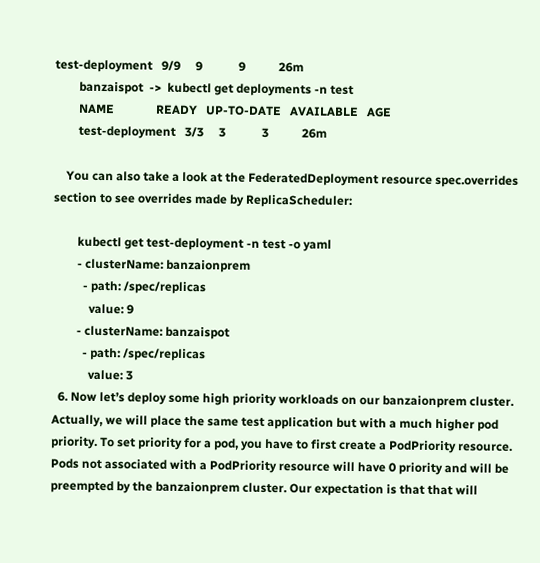test-deployment   9/9     9            9           26m
        banzaispot  ->  kubectl get deployments -n test
        NAME              READY   UP-TO-DATE   AVAILABLE   AGE
        test-deployment   3/3     3            3           26m

    You can also take a look at the FederatedDeployment resource spec.overrides section to see overrides made by ReplicaScheduler:

        kubectl get test-deployment -n test -o yaml
        - clusterName: banzaionprem
          - path: /spec/replicas
            value: 9
        - clusterName: banzaispot
          - path: /spec/replicas
            value: 3
  6. Now let’s deploy some high priority workloads on our banzaionprem cluster. Actually, we will place the same test application but with a much higher pod priority. To set priority for a pod, you have to first create a PodPriority resource. Pods not associated with a PodPriority resource will have 0 priority and will be preempted by the banzaionprem cluster. Our expectation is that that will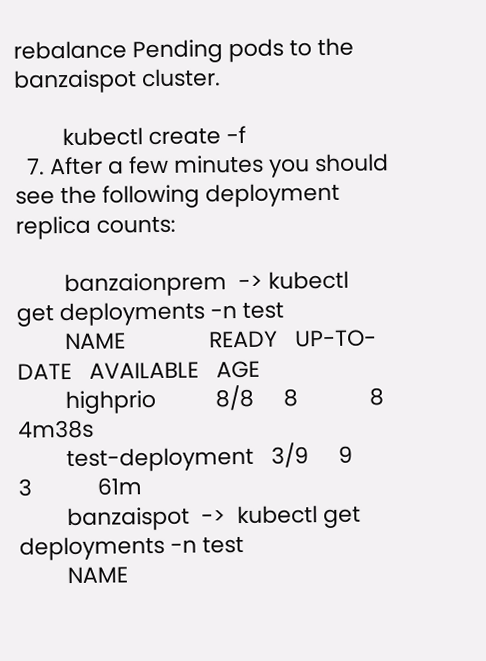rebalance Pending pods to the banzaispot cluster.

        kubectl create -f
  7. After a few minutes you should see the following deployment replica counts:

        banzaionprem  -> kubectl get deployments -n test
        NAME              READY   UP-TO-DATE   AVAILABLE   AGE
        highprio          8/8     8            8           4m38s
        test-deployment   3/9     9            3           61m
        banzaispot  ->  kubectl get deployments -n test
        NAME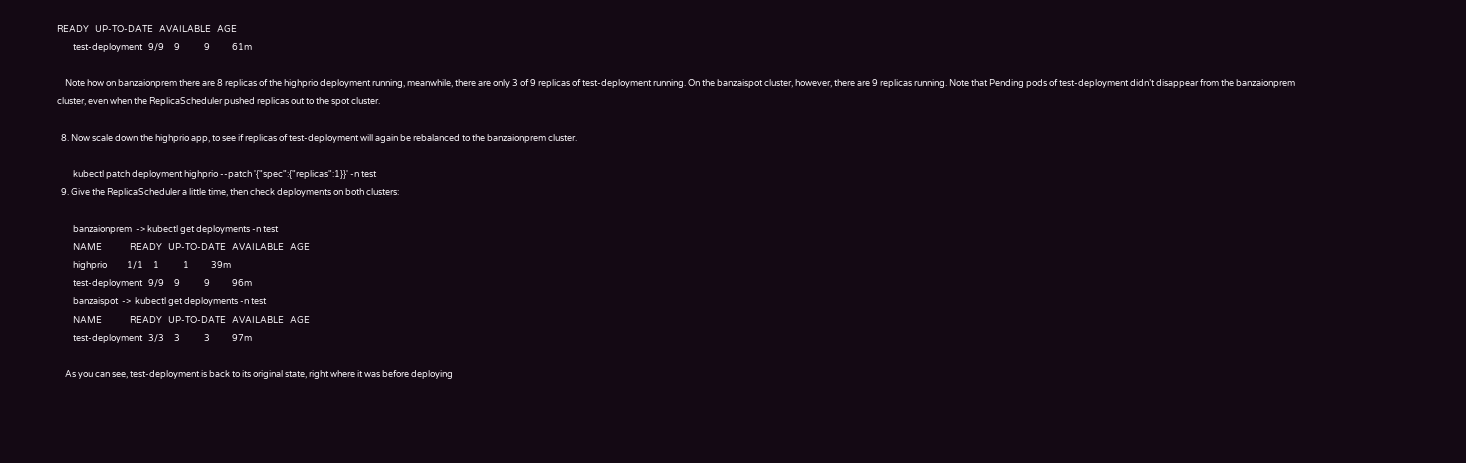READY   UP-TO-DATE   AVAILABLE   AGE
        test-deployment   9/9     9            9           61m

    Note how on banzaionprem there are 8 replicas of the highprio deployment running, meanwhile, there are only 3 of 9 replicas of test-deployment running. On the banzaispot cluster, however, there are 9 replicas running. Note that Pending pods of test-deployment didn’t disappear from the banzaionprem cluster, even when the ReplicaScheduler pushed replicas out to the spot cluster.

  8. Now scale down the highprio app, to see if replicas of test-deployment will again be rebalanced to the banzaionprem cluster.

        kubectl patch deployment highprio --patch '{"spec":{"replicas":1}}' -n test
  9. Give the ReplicaScheduler a little time, then check deployments on both clusters:

        banzaionprem  -> kubectl get deployments -n test
        NAME              READY   UP-TO-DATE   AVAILABLE   AGE
        highprio          1/1     1            1           39m
        test-deployment   9/9     9            9           96m
        banzaispot  ->  kubectl get deployments -n test
        NAME              READY   UP-TO-DATE   AVAILABLE   AGE
        test-deployment   3/3     3            3           97m

    As you can see, test-deployment is back to its original state, right where it was before deploying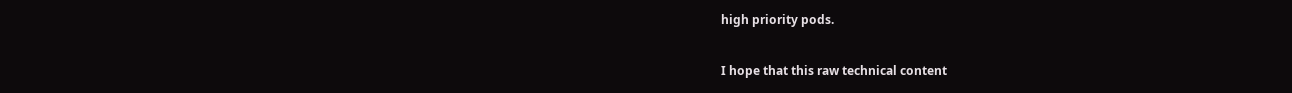high priority pods.

I hope that this raw technical content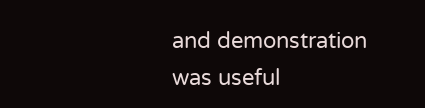and demonstration was useful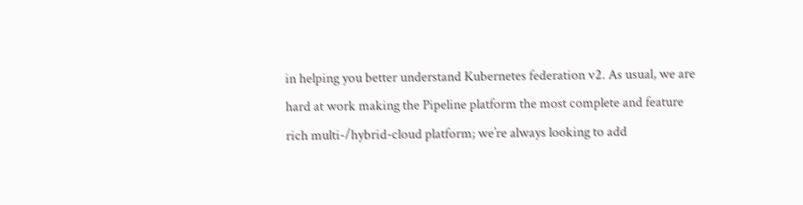in helping you better understand Kubernetes federation v2. As usual, we are hard at work making the Pipeline platform the most complete and feature rich multi-/hybrid-cloud platform; we’re always looking to add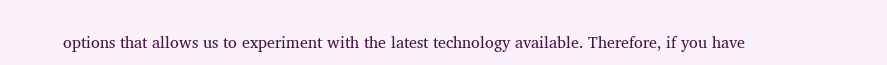options that allows us to experiment with the latest technology available. Therefore, if you have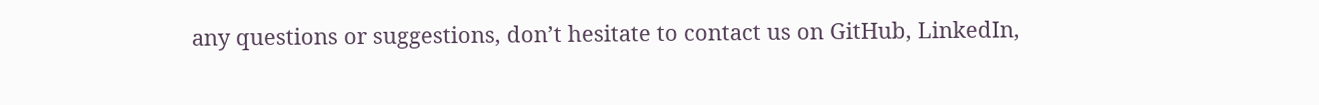any questions or suggestions, don’t hesitate to contact us on GitHub, LinkedIn,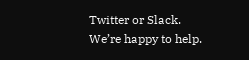Twitter or Slack. We’re happy to help.